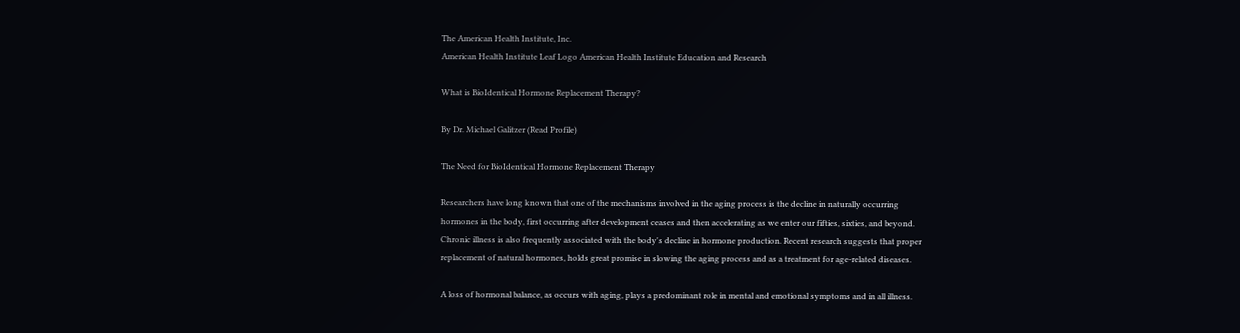The American Health Institute, Inc.
American Health Institute Leaf Logo American Health Institute Education and Research

What is BioIdentical Hormone Replacement Therapy?

By Dr. Michael Galitzer (Read Profile)

The Need for BioIdentical Hormone Replacement Therapy

Researchers have long known that one of the mechanisms involved in the aging process is the decline in naturally occurring hormones in the body, first occurring after development ceases and then accelerating as we enter our fifties, sixties, and beyond. Chronic illness is also frequently associated with the body's decline in hormone production. Recent research suggests that proper replacement of natural hormones, holds great promise in slowing the aging process and as a treatment for age-related diseases.

A loss of hormonal balance, as occurs with aging, plays a predominant role in mental and emotional symptoms and in all illness.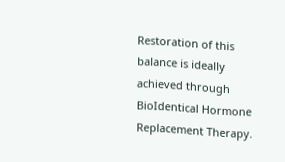Restoration of this balance is ideally achieved through BioIdentical Hormone Replacement Therapy.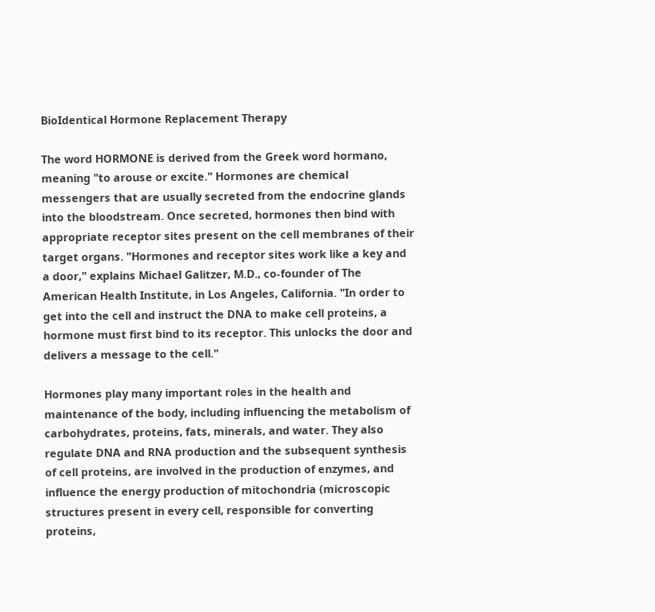BioIdentical Hormone Replacement Therapy

The word HORMONE is derived from the Greek word hormano, meaning "to arouse or excite." Hormones are chemical messengers that are usually secreted from the endocrine glands into the bloodstream. Once secreted, hormones then bind with appropriate receptor sites present on the cell membranes of their target organs. "Hormones and receptor sites work like a key and a door," explains Michael Galitzer, M.D., co-founder of The American Health Institute, in Los Angeles, California. "In order to get into the cell and instruct the DNA to make cell proteins, a hormone must first bind to its receptor. This unlocks the door and delivers a message to the cell."

Hormones play many important roles in the health and maintenance of the body, including influencing the metabolism of carbohydrates, proteins, fats, minerals, and water. They also regulate DNA and RNA production and the subsequent synthesis of cell proteins, are involved in the production of enzymes, and influence the energy production of mitochondria (microscopic structures present in every cell, responsible for converting proteins,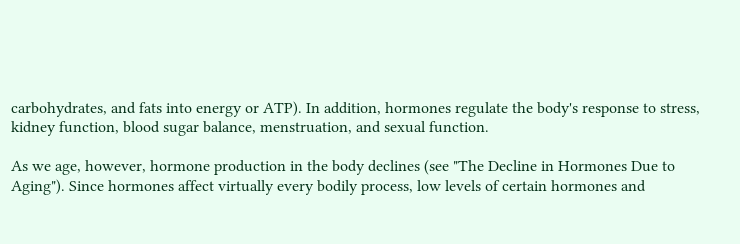carbohydrates, and fats into energy or ATP). In addition, hormones regulate the body's response to stress, kidney function, blood sugar balance, menstruation, and sexual function.

As we age, however, hormone production in the body declines (see "The Decline in Hormones Due to Aging"). Since hormones affect virtually every bodily process, low levels of certain hormones and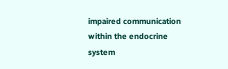impaired communication within the endocrine system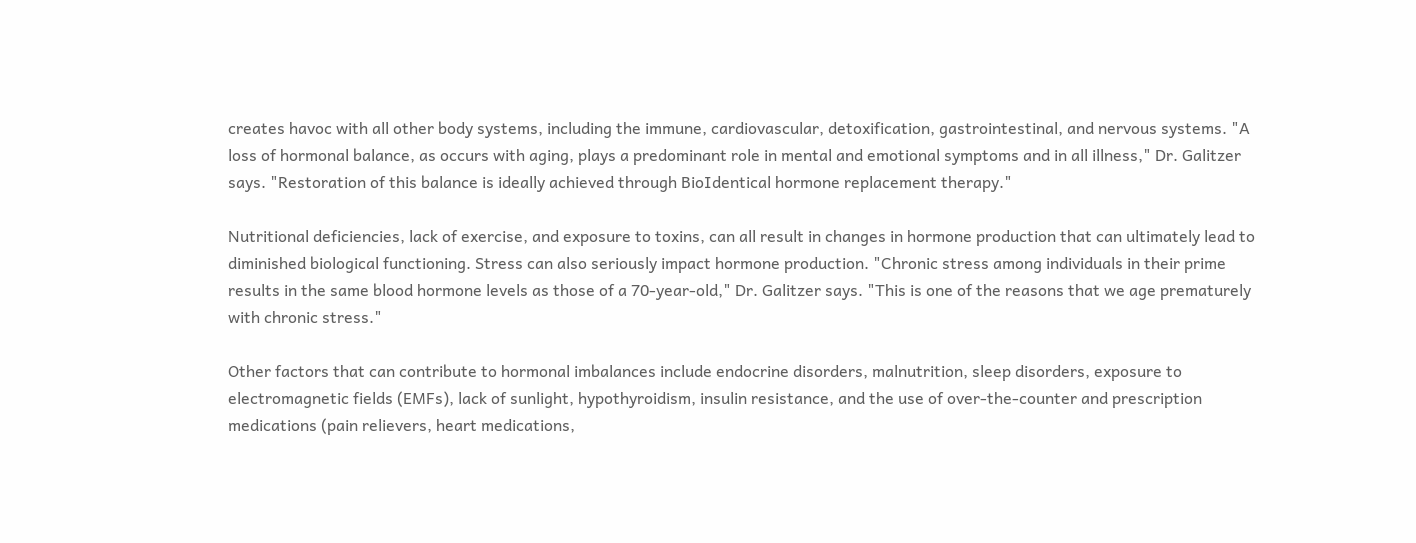creates havoc with all other body systems, including the immune, cardiovascular, detoxification, gastrointestinal, and nervous systems. "A loss of hormonal balance, as occurs with aging, plays a predominant role in mental and emotional symptoms and in all illness," Dr. Galitzer says. "Restoration of this balance is ideally achieved through BioIdentical hormone replacement therapy."

Nutritional deficiencies, lack of exercise, and exposure to toxins, can all result in changes in hormone production that can ultimately lead to diminished biological functioning. Stress can also seriously impact hormone production. "Chronic stress among individuals in their prime results in the same blood hormone levels as those of a 70-year-old," Dr. Galitzer says. "This is one of the reasons that we age prematurely with chronic stress."

Other factors that can contribute to hormonal imbalances include endocrine disorders, malnutrition, sleep disorders, exposure to electromagnetic fields (EMFs), lack of sunlight, hypothyroidism, insulin resistance, and the use of over-the-counter and prescription medications (pain relievers, heart medications,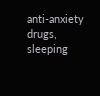anti-anxiety drugs, sleeping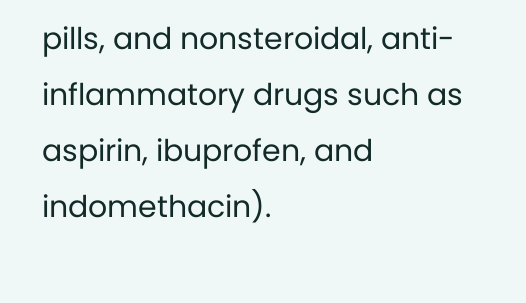pills, and nonsteroidal, anti-inflammatory drugs such as aspirin, ibuprofen, and indomethacin).